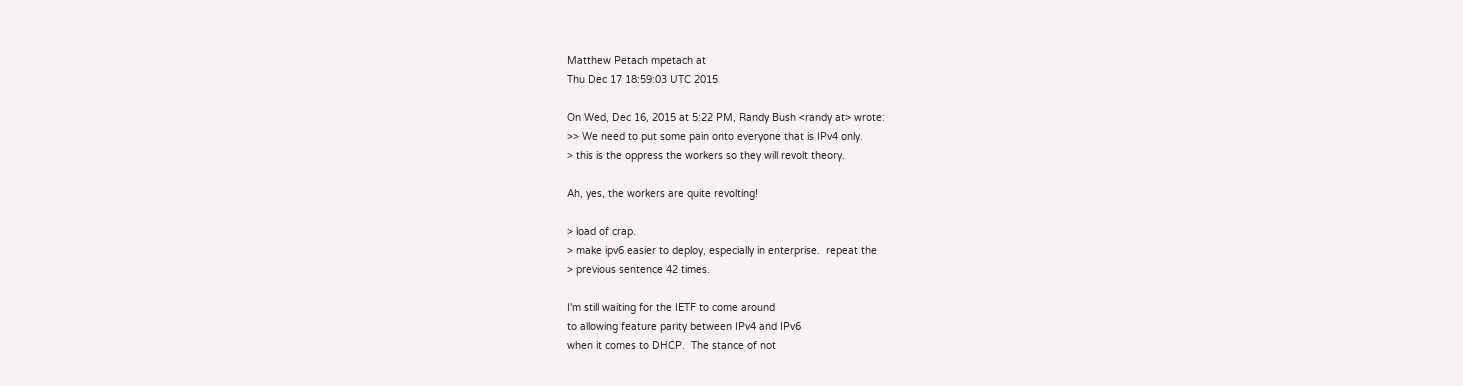Matthew Petach mpetach at
Thu Dec 17 18:59:03 UTC 2015

On Wed, Dec 16, 2015 at 5:22 PM, Randy Bush <randy at> wrote:
>> We need to put some pain onto everyone that is IPv4 only.
> this is the oppress the workers so they will revolt theory.

Ah, yes, the workers are quite revolting!

> load of crap.
> make ipv6 easier to deploy, especially in enterprise.  repeat the
> previous sentence 42 times.

I'm still waiting for the IETF to come around
to allowing feature parity between IPv4 and IPv6
when it comes to DHCP.  The stance of not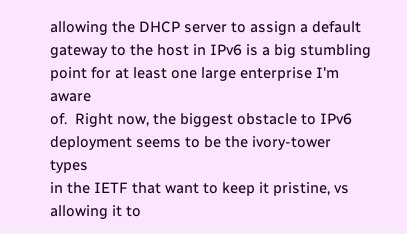allowing the DHCP server to assign a default
gateway to the host in IPv6 is a big stumbling
point for at least one large enterprise I'm aware
of.  Right now, the biggest obstacle to IPv6
deployment seems to be the ivory-tower types
in the IETF that want to keep it pristine, vs
allowing it to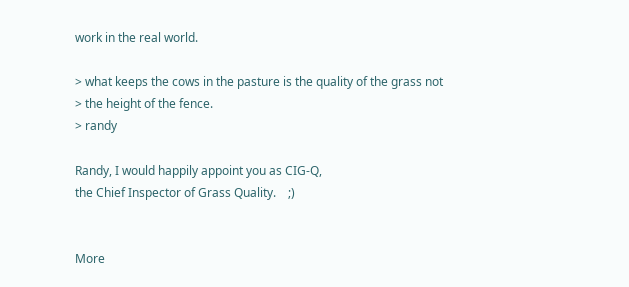work in the real world.

> what keeps the cows in the pasture is the quality of the grass not
> the height of the fence.
> randy

Randy, I would happily appoint you as CIG-Q,
the Chief Inspector of Grass Quality.    ;)


More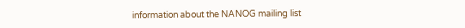information about the NANOG mailing list